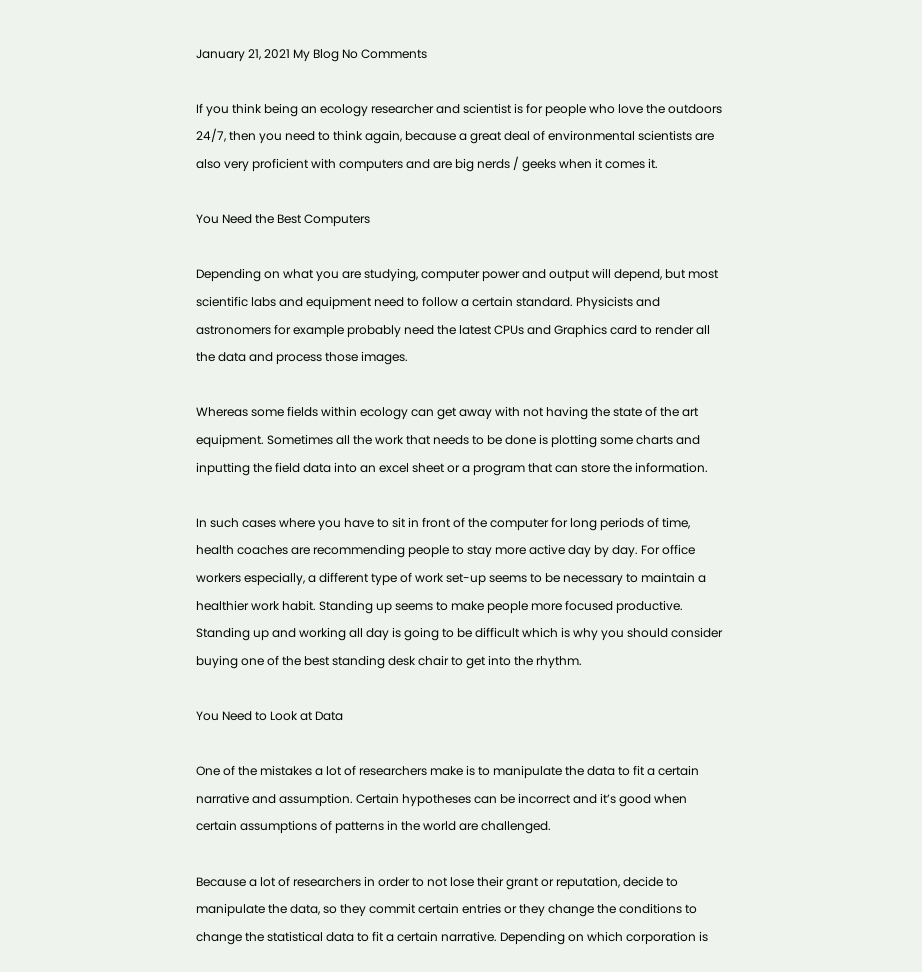January 21, 2021 My Blog No Comments

If you think being an ecology researcher and scientist is for people who love the outdoors 24/7, then you need to think again, because a great deal of environmental scientists are also very proficient with computers and are big nerds / geeks when it comes it.

You Need the Best Computers

Depending on what you are studying, computer power and output will depend, but most scientific labs and equipment need to follow a certain standard. Physicists and astronomers for example probably need the latest CPUs and Graphics card to render all the data and process those images.

Whereas some fields within ecology can get away with not having the state of the art equipment. Sometimes all the work that needs to be done is plotting some charts and inputting the field data into an excel sheet or a program that can store the information.

In such cases where you have to sit in front of the computer for long periods of time, health coaches are recommending people to stay more active day by day. For office workers especially, a different type of work set-up seems to be necessary to maintain a healthier work habit. Standing up seems to make people more focused productive. Standing up and working all day is going to be difficult which is why you should consider buying one of the best standing desk chair to get into the rhythm.

You Need to Look at Data

One of the mistakes a lot of researchers make is to manipulate the data to fit a certain narrative and assumption. Certain hypotheses can be incorrect and it’s good when certain assumptions of patterns in the world are challenged.

Because a lot of researchers in order to not lose their grant or reputation, decide to manipulate the data, so they commit certain entries or they change the conditions to change the statistical data to fit a certain narrative. Depending on which corporation is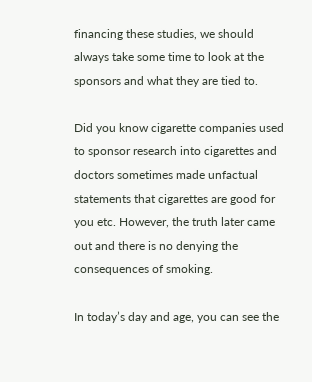financing these studies, we should always take some time to look at the sponsors and what they are tied to.

Did you know cigarette companies used to sponsor research into cigarettes and doctors sometimes made unfactual statements that cigarettes are good for you etc. However, the truth later came out and there is no denying the consequences of smoking.

In today’s day and age, you can see the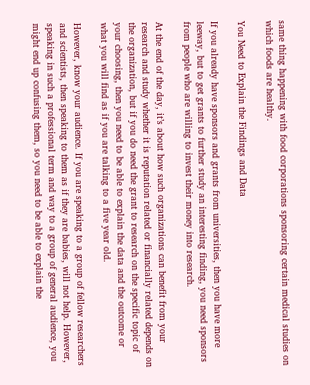same thing happening with food corporations sponsoring certain medical studies on which foods are healthy.

You Need to Explain the Findings and Data

If you already have sponsors and grants from universities, then you have more leeway, but to get grants to further study an interesting finding, you need sponsors from people who are willing to invest their money into research.

At the end of the day, it’s about how such organizations can benefit from your research and study whether it is reputation related or financially related depends on the organization, but if you do need the grant to research on the specific topic of your choosing, then you need to be able to explain the data and the outcome or what you will find as if you are talking to a five year old.

However, know your audience. If you are speaking to a group of fellow researchers and scientists, then speaking to them as if they are babies, will not help. However, speaking in such a professional term and way to a group of general audience, you might end up confusing them, so you need to be able to explain the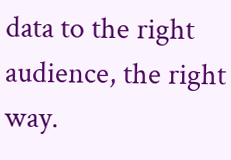data to the right audience, the right way.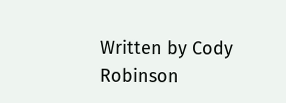Written by Cody Robinson